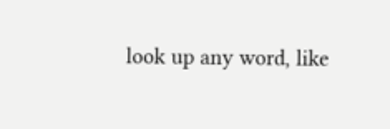look up any word, like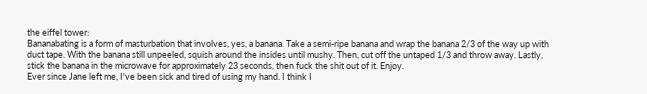the eiffel tower:
Bananabating is a form of masturbation that involves, yes, a banana. Take a semi-ripe banana and wrap the banana 2/3 of the way up with duct tape. With the banana still unpeeled, squish around the insides until mushy. Then, cut off the untaped 1/3 and throw away. Lastly, stick the banana in the microwave for approximately 23 seconds, then fuck the shit out of it. Enjoy.
Ever since Jane left me, I've been sick and tired of using my hand. I think I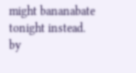might bananabate tonight instead.
by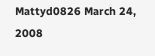Mattyd0826 March 24, 2008